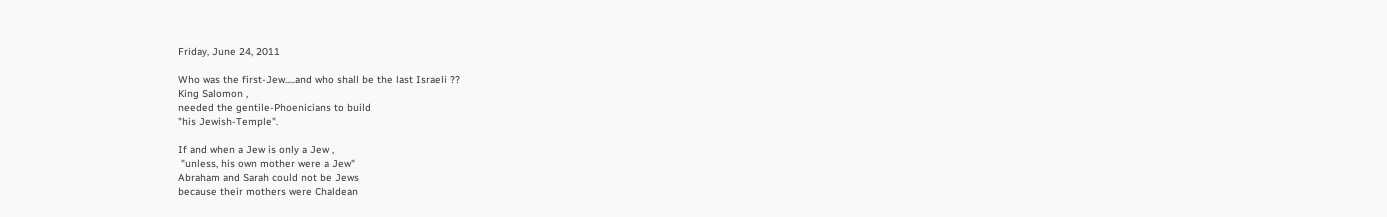Friday, June 24, 2011

Who was the first-Jew.....and who shall be the last Israeli ??
King Salomon ,
needed the gentile-Phoenicians to build
"his Jewish-Temple".

If and when a Jew is only a Jew ,
 "unless, his own mother were a Jew"
Abraham and Sarah could not be Jews
because their mothers were Chaldean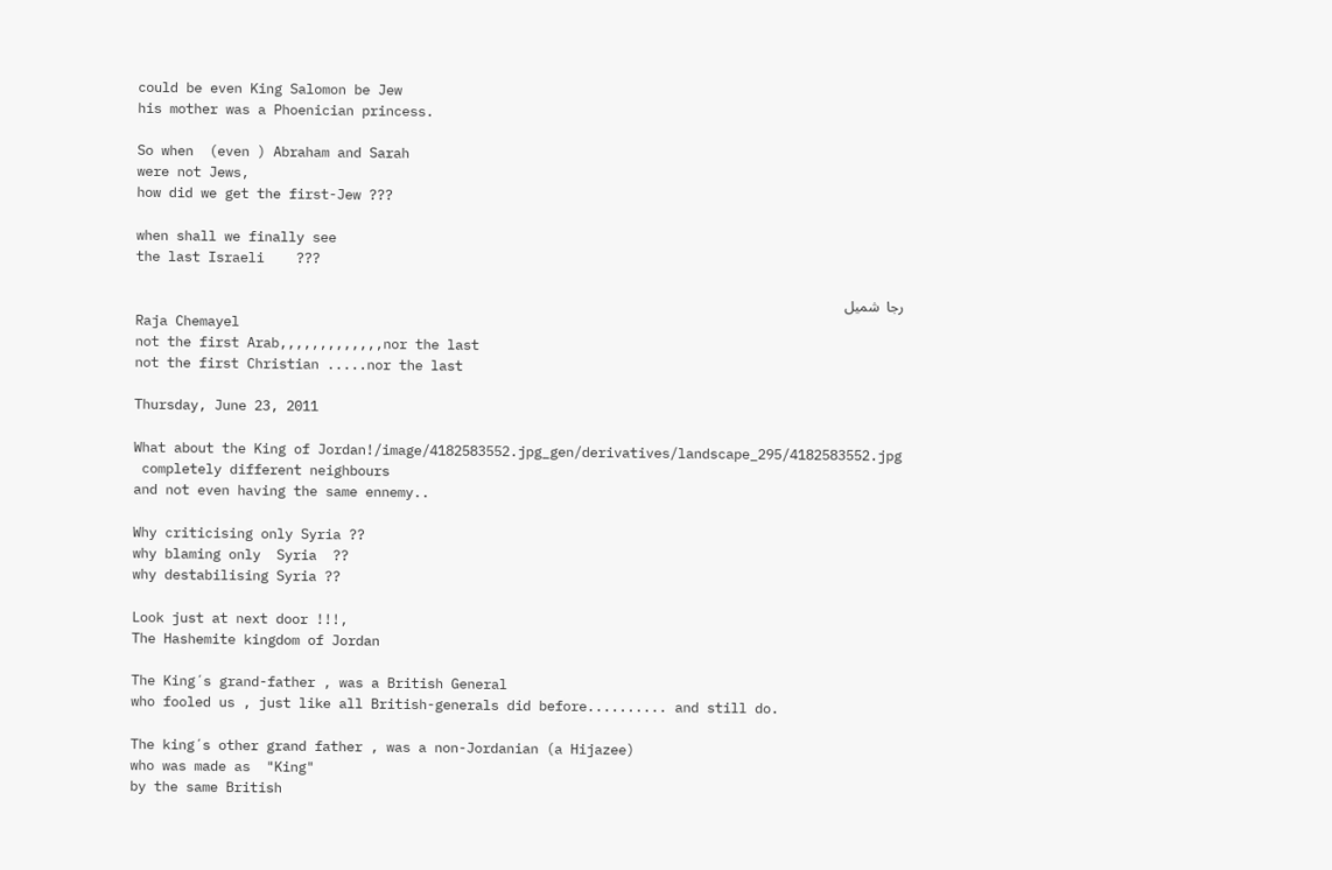could be even King Salomon be Jew
his mother was a Phoenician princess.

So when  (even ) Abraham and Sarah
were not Jews,
how did we get the first-Jew ???

when shall we finally see
the last Israeli    ???

رجا  شميل
Raja Chemayel
not the first Arab,,,,,,,,,,,,,nor the last
not the first Christian .....nor the last

Thursday, June 23, 2011

What about the King of Jordan!/image/4182583552.jpg_gen/derivatives/landscape_295/4182583552.jpg
 completely different neighbours
and not even having the same ennemy..

Why criticising only Syria ??
why blaming only  Syria  ??
why destabilising Syria ??

Look just at next door !!!,
The Hashemite kingdom of Jordan

The King´s grand-father , was a British General
who fooled us , just like all British-generals did before.......... and still do.

The king´s other grand father , was a non-Jordanian (a Hijazee)
who was made as  "King"
by the same British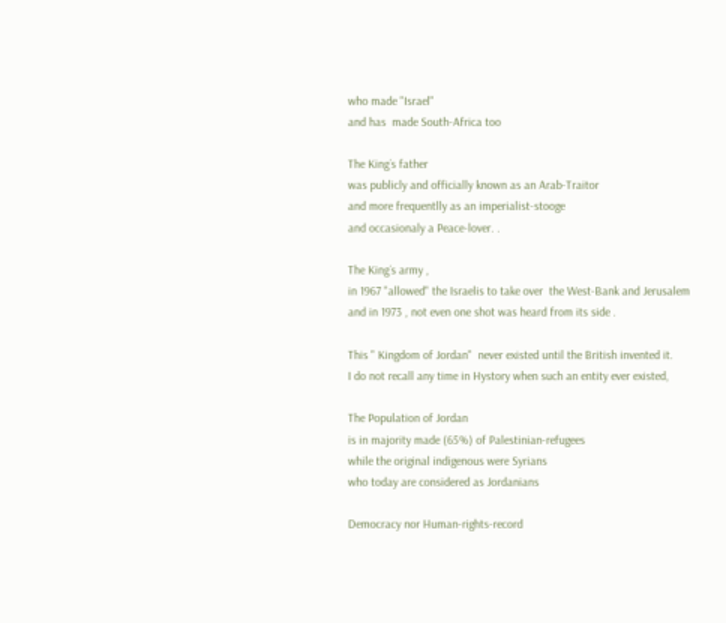who made "Israel"
and has  made South-Africa too

The King´s father
was publicly and officially known as an Arab-Traitor
and more frequentlly as an imperialist-stooge
and occasionaly a Peace-lover. .

The King´s army ,
in 1967 "allowed" the Israelis to take over  the West-Bank and Jerusalem
and in 1973 , not even one shot was heard from its side .

This " Kingdom of Jordan"  never existed until the British invented it.
I do not recall any time in Hystory when such an entity ever existed,

The Population of Jordan
is in majority made (65%) of Palestinian-refugees
while the original indigenous were Syrians
who today are considered as Jordanians

Democracy nor Human-rights-record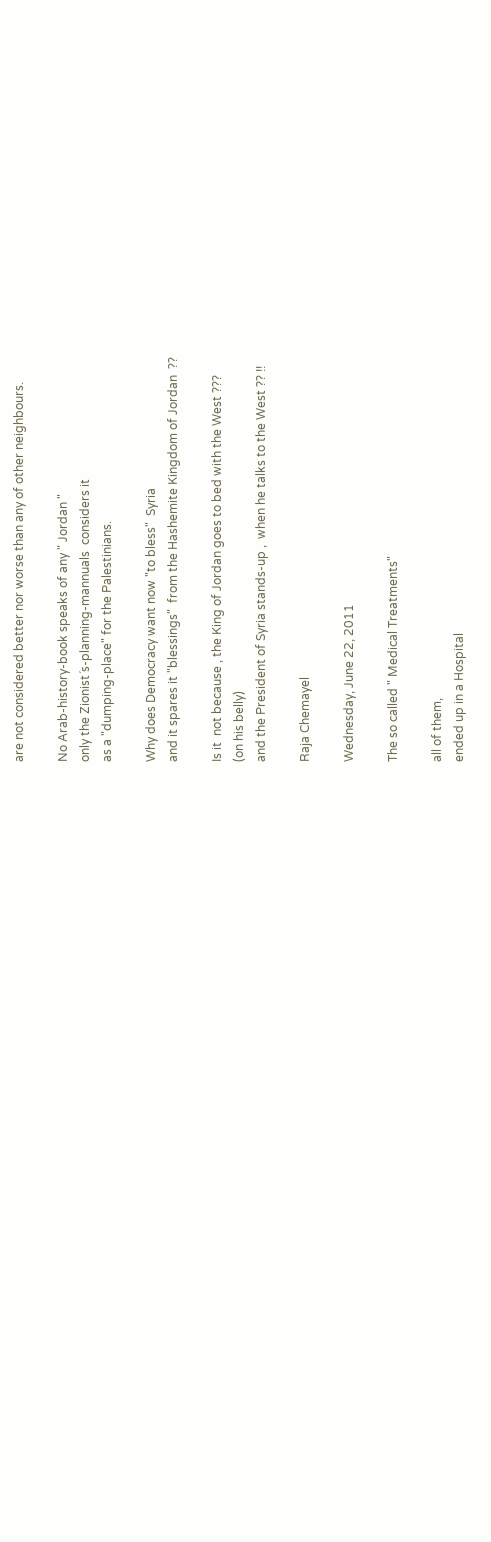are not considered better nor worse than any of other neighbours.

No Arab-history-book speaks of any " Jordan "
only the Zionist´s-planning-mannuals  considers it
as a "dumping-place" for the Palestinians.

Why does Democracy want now "to bless"  Syria
and it spares it "blessings"  from the Hashemite Kingdom of Jordan  ??

Is it  not because , the King of Jordan goes to bed with the West ???
(on his belly)
and the President of Syria stands-up ,  when he talks to the West ?? !!

Raja Chemayel

Wednesday, June 22, 2011

The so called " Medical Treatments"

all of them,
ended up in a Hospital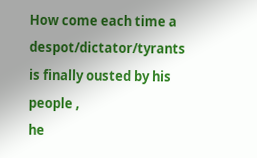How come each time a despot/dictator/tyrants
is finally ousted by his people ,
he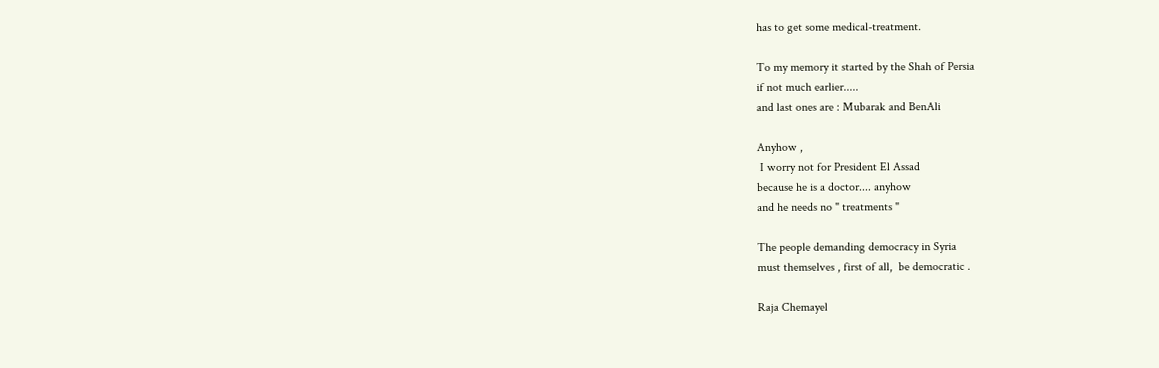has to get some medical-treatment.

To my memory it started by the Shah of Persia
if not much earlier.....
and last ones are : Mubarak and BenAli

Anyhow ,
 I worry not for President El Assad
because he is a doctor.... anyhow
and he needs no " treatments "

The people demanding democracy in Syria
must themselves , first of all,  be democratic .

Raja Chemayel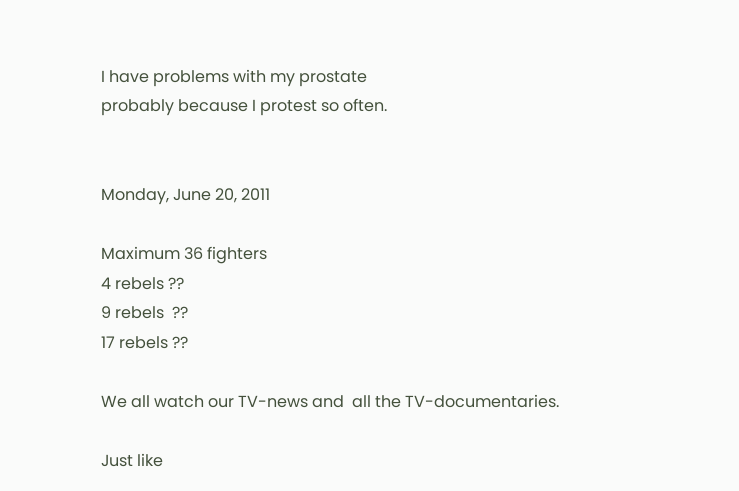I have problems with my prostate
probably because I protest so often.


Monday, June 20, 2011

Maximum 36 fighters
4 rebels ??
9 rebels  ??
17 rebels ??

We all watch our TV-news and  all the TV-documentaries.

Just like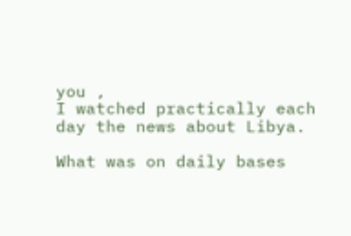you ,
I watched practically each day the news about Libya.

What was on daily bases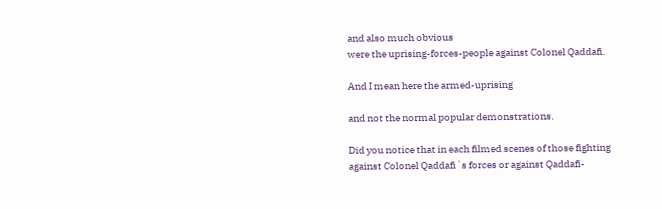and also much obvious
were the uprising-forces-people against Colonel Qaddafi.

And I mean here the armed-uprising

and not the normal popular demonstrations.

Did you notice that in each filmed scenes of those fighting
against Colonel Qaddafi´s forces or against Qaddafi-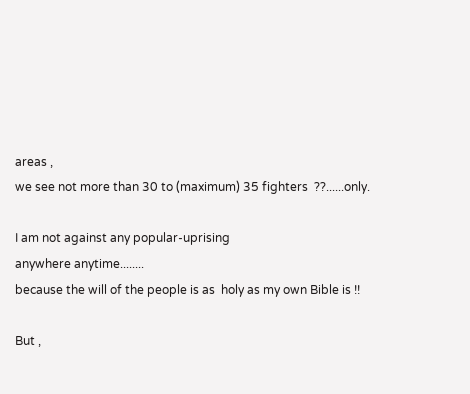areas ,
we see not more than 30 to (maximum) 35 fighters  ??......only.

I am not against any popular-uprising
anywhere anytime........
because the will of the people is as  holy as my own Bible is !!

But ,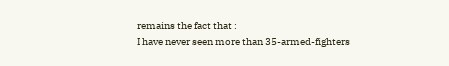remains the fact that :
I have never seen more than 35-armed-fighters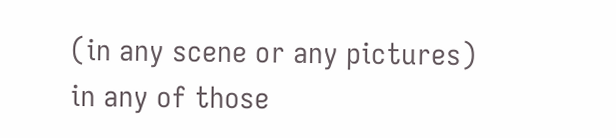(in any scene or any pictures)
in any of those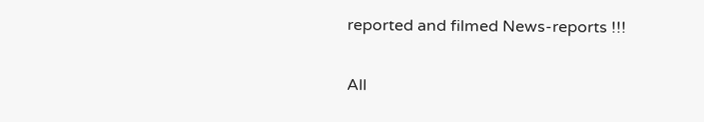reported and filmed News-reports !!!

All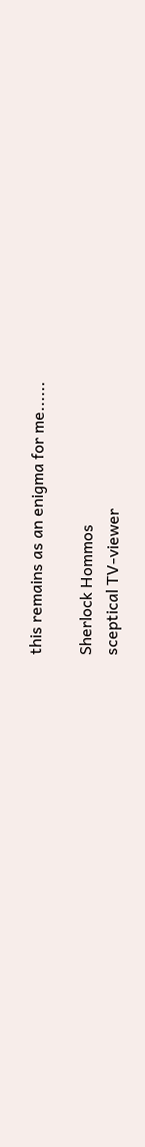this remains as an enigma for me......

Sherlock Hommos
sceptical TV-viewer